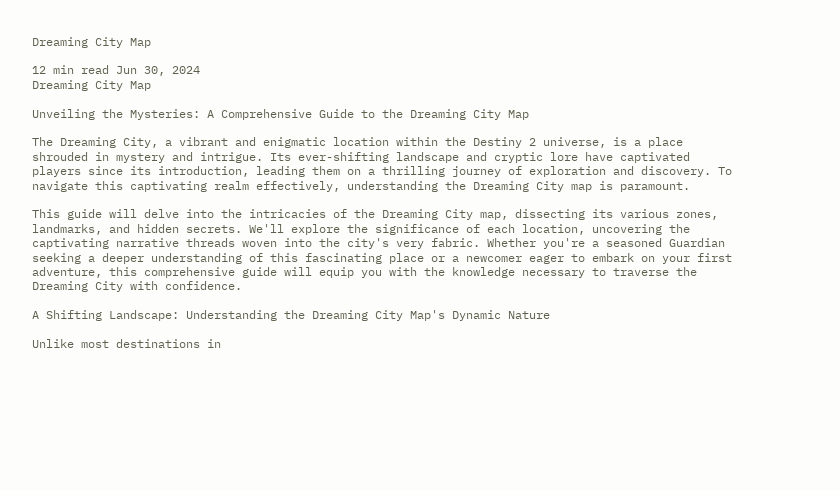Dreaming City Map

12 min read Jun 30, 2024
Dreaming City Map

Unveiling the Mysteries: A Comprehensive Guide to the Dreaming City Map

The Dreaming City, a vibrant and enigmatic location within the Destiny 2 universe, is a place shrouded in mystery and intrigue. Its ever-shifting landscape and cryptic lore have captivated players since its introduction, leading them on a thrilling journey of exploration and discovery. To navigate this captivating realm effectively, understanding the Dreaming City map is paramount.

This guide will delve into the intricacies of the Dreaming City map, dissecting its various zones, landmarks, and hidden secrets. We'll explore the significance of each location, uncovering the captivating narrative threads woven into the city's very fabric. Whether you're a seasoned Guardian seeking a deeper understanding of this fascinating place or a newcomer eager to embark on your first adventure, this comprehensive guide will equip you with the knowledge necessary to traverse the Dreaming City with confidence.

A Shifting Landscape: Understanding the Dreaming City Map's Dynamic Nature

Unlike most destinations in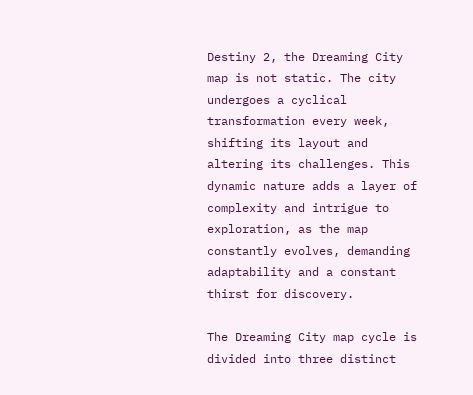Destiny 2, the Dreaming City map is not static. The city undergoes a cyclical transformation every week, shifting its layout and altering its challenges. This dynamic nature adds a layer of complexity and intrigue to exploration, as the map constantly evolves, demanding adaptability and a constant thirst for discovery.

The Dreaming City map cycle is divided into three distinct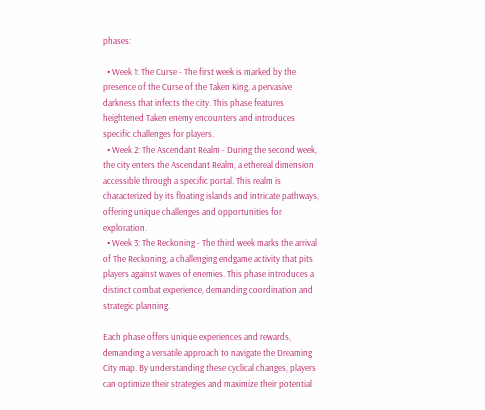phases:

  • Week 1: The Curse - The first week is marked by the presence of the Curse of the Taken King, a pervasive darkness that infects the city. This phase features heightened Taken enemy encounters and introduces specific challenges for players.
  • Week 2: The Ascendant Realm - During the second week, the city enters the Ascendant Realm, a ethereal dimension accessible through a specific portal. This realm is characterized by its floating islands and intricate pathways, offering unique challenges and opportunities for exploration.
  • Week 3: The Reckoning - The third week marks the arrival of The Reckoning, a challenging endgame activity that pits players against waves of enemies. This phase introduces a distinct combat experience, demanding coordination and strategic planning.

Each phase offers unique experiences and rewards, demanding a versatile approach to navigate the Dreaming City map. By understanding these cyclical changes, players can optimize their strategies and maximize their potential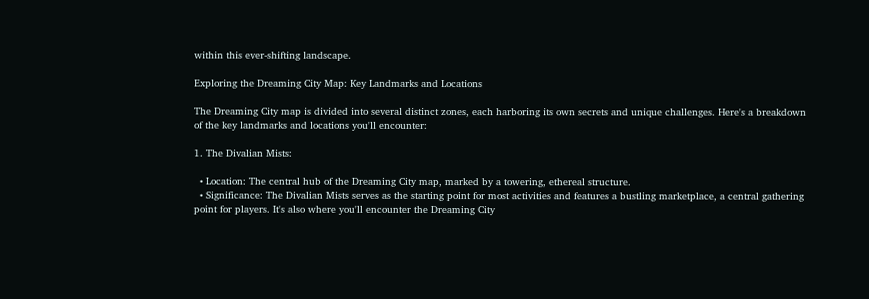within this ever-shifting landscape.

Exploring the Dreaming City Map: Key Landmarks and Locations

The Dreaming City map is divided into several distinct zones, each harboring its own secrets and unique challenges. Here's a breakdown of the key landmarks and locations you'll encounter:

1. The Divalian Mists:

  • Location: The central hub of the Dreaming City map, marked by a towering, ethereal structure.
  • Significance: The Divalian Mists serves as the starting point for most activities and features a bustling marketplace, a central gathering point for players. It's also where you'll encounter the Dreaming City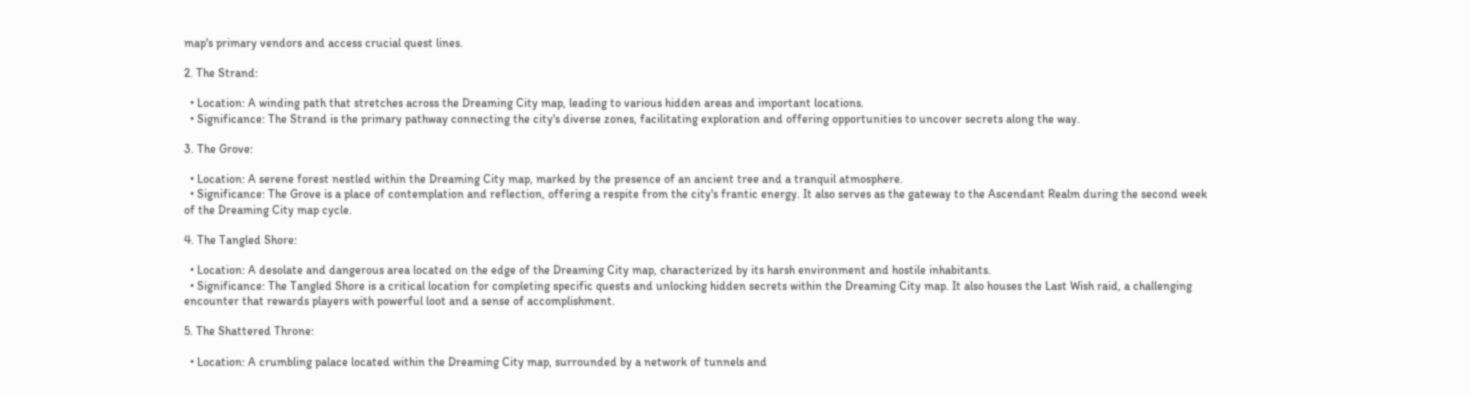map's primary vendors and access crucial quest lines.

2. The Strand:

  • Location: A winding path that stretches across the Dreaming City map, leading to various hidden areas and important locations.
  • Significance: The Strand is the primary pathway connecting the city's diverse zones, facilitating exploration and offering opportunities to uncover secrets along the way.

3. The Grove:

  • Location: A serene forest nestled within the Dreaming City map, marked by the presence of an ancient tree and a tranquil atmosphere.
  • Significance: The Grove is a place of contemplation and reflection, offering a respite from the city's frantic energy. It also serves as the gateway to the Ascendant Realm during the second week of the Dreaming City map cycle.

4. The Tangled Shore:

  • Location: A desolate and dangerous area located on the edge of the Dreaming City map, characterized by its harsh environment and hostile inhabitants.
  • Significance: The Tangled Shore is a critical location for completing specific quests and unlocking hidden secrets within the Dreaming City map. It also houses the Last Wish raid, a challenging encounter that rewards players with powerful loot and a sense of accomplishment.

5. The Shattered Throne:

  • Location: A crumbling palace located within the Dreaming City map, surrounded by a network of tunnels and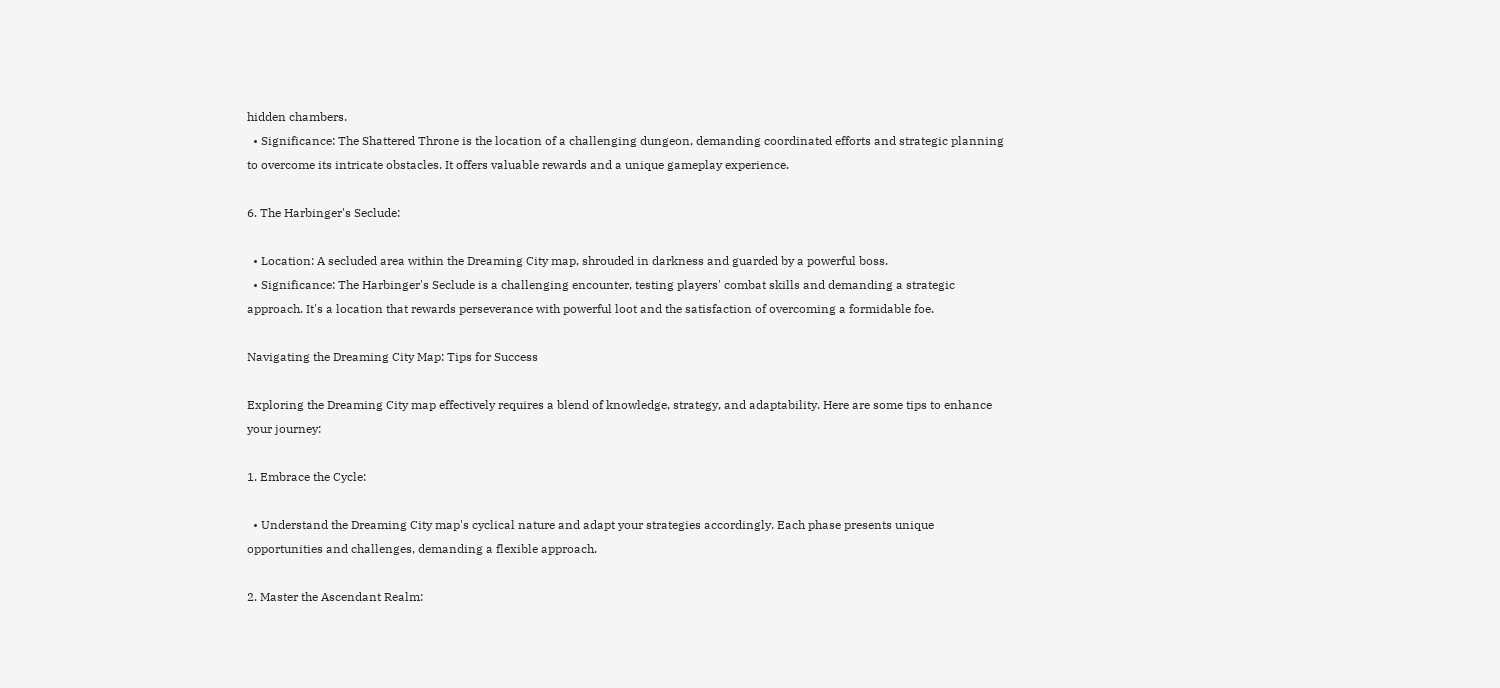hidden chambers.
  • Significance: The Shattered Throne is the location of a challenging dungeon, demanding coordinated efforts and strategic planning to overcome its intricate obstacles. It offers valuable rewards and a unique gameplay experience.

6. The Harbinger's Seclude:

  • Location: A secluded area within the Dreaming City map, shrouded in darkness and guarded by a powerful boss.
  • Significance: The Harbinger's Seclude is a challenging encounter, testing players' combat skills and demanding a strategic approach. It's a location that rewards perseverance with powerful loot and the satisfaction of overcoming a formidable foe.

Navigating the Dreaming City Map: Tips for Success

Exploring the Dreaming City map effectively requires a blend of knowledge, strategy, and adaptability. Here are some tips to enhance your journey:

1. Embrace the Cycle:

  • Understand the Dreaming City map's cyclical nature and adapt your strategies accordingly. Each phase presents unique opportunities and challenges, demanding a flexible approach.

2. Master the Ascendant Realm: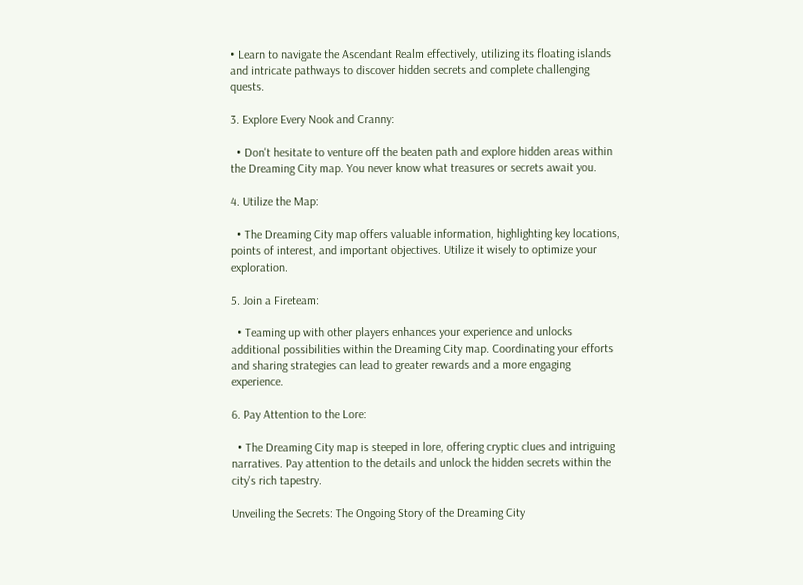• Learn to navigate the Ascendant Realm effectively, utilizing its floating islands and intricate pathways to discover hidden secrets and complete challenging quests.

3. Explore Every Nook and Cranny:

  • Don't hesitate to venture off the beaten path and explore hidden areas within the Dreaming City map. You never know what treasures or secrets await you.

4. Utilize the Map:

  • The Dreaming City map offers valuable information, highlighting key locations, points of interest, and important objectives. Utilize it wisely to optimize your exploration.

5. Join a Fireteam:

  • Teaming up with other players enhances your experience and unlocks additional possibilities within the Dreaming City map. Coordinating your efforts and sharing strategies can lead to greater rewards and a more engaging experience.

6. Pay Attention to the Lore:

  • The Dreaming City map is steeped in lore, offering cryptic clues and intriguing narratives. Pay attention to the details and unlock the hidden secrets within the city's rich tapestry.

Unveiling the Secrets: The Ongoing Story of the Dreaming City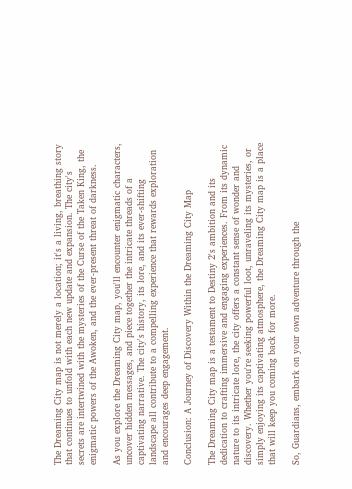The Dreaming City map is not merely a location; it's a living, breathing story that continues to unfold with each new update and expansion. The city's secrets are intertwined with the mysteries of the Curse of the Taken King, the enigmatic powers of the Awoken, and the ever-present threat of darkness.

As you explore the Dreaming City map, you'll encounter enigmatic characters, uncover hidden messages, and piece together the intricate threads of a captivating narrative. The city's history, its lore, and its ever-shifting landscape all contribute to a compelling experience that rewards exploration and encourages deep engagement.

Conclusion: A Journey of Discovery Within the Dreaming City Map

The Dreaming City map is a testament to Destiny 2's ambition and its dedication to crafting immersive and engaging experiences. From its dynamic nature to its intricate lore, the city offers a constant sense of wonder and discovery. Whether you're seeking powerful loot, unraveling its mysteries, or simply enjoying its captivating atmosphere, the Dreaming City map is a place that will keep you coming back for more.

So, Guardians, embark on your own adventure through the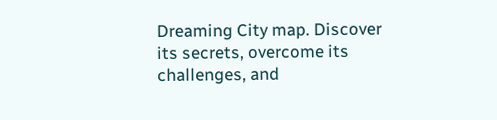Dreaming City map. Discover its secrets, overcome its challenges, and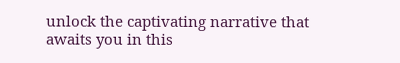unlock the captivating narrative that awaits you in this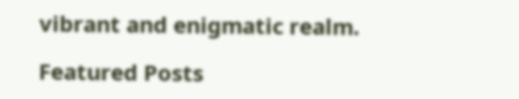vibrant and enigmatic realm.

Featured Posts